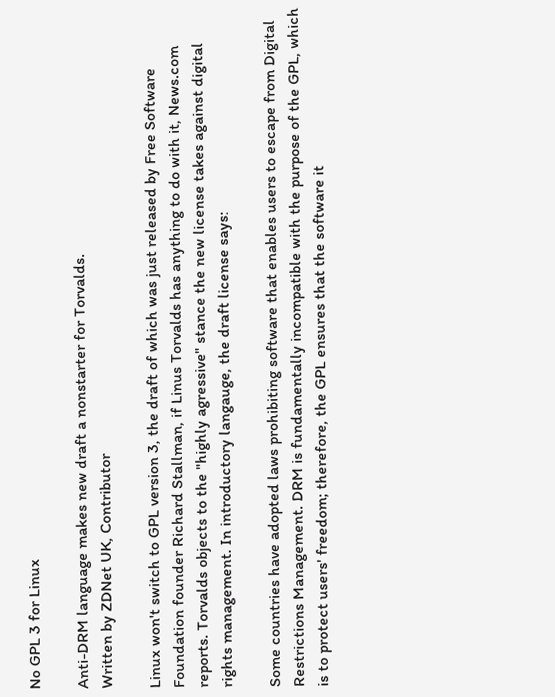No GPL 3 for Linux

Anti-DRM language makes new draft a nonstarter for Torvalds.
Written by ZDNet UK, Contributor

Linux won't switch to GPL version 3, the draft of which was just released by Free Software Foundation founder Richard Stallman, if Linus Torvalds has anything to do with it, News.com reports. Torvalds objects to the "highly agressive" stance the new license takes against digital rights management. In introductory langauge, the draft license says:

Some countries have adopted laws prohibiting software that enables users to escape from Digital Restrictions Management. DRM is fundamentally incompatible with the purpose of the GPL, which is to protect users' freedom; therefore, the GPL ensures that the software it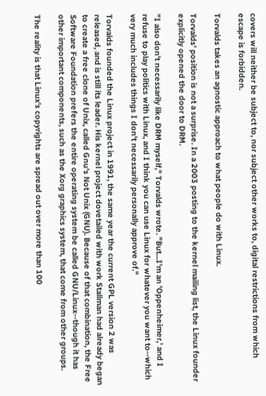covers will neither be subject to, nor subject other works to, digital restrictions from which escape is forbidden.

Torvalds takes an agnostic approach to what people do with Linux.

Torvalds' position is not a surprise. In a 2003 posting to the kernel mailing list, the Linux founder explicitly opened the door to DRM.

"I also don't necessarily like DRM myself," Torvalds wrote. "But...I'm an 'Oppenheimer,' and I refuse to play politics with Linux, and I think you can use Linux for whatever you want to--which very much includes things I don't necessarily personally approve of."

Torvalds founded the Linux project in 1991, the same year the current GPL version 2 was released, and is still its leader. His kernel project dovetailed with work Stallman had already began to create a free clone of Unix, called Gnu's Not Unix (GNU). Because of that combination, the Free Software Foundation prefers the entire operating system be called GNU/Linux--though it has other important components, such as the Xorg graphics system, that come from other groups.

The reality is that Linux's copyrights are spread out over more than 100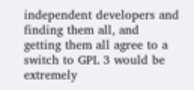independent developers and finding them all, and getting them all agree to a switch to GPL 3 would be extremely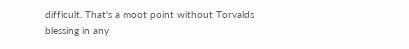difficult. That's a moot point without Torvalds blessing in any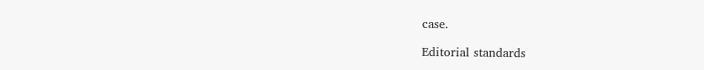case.

Editorial standards